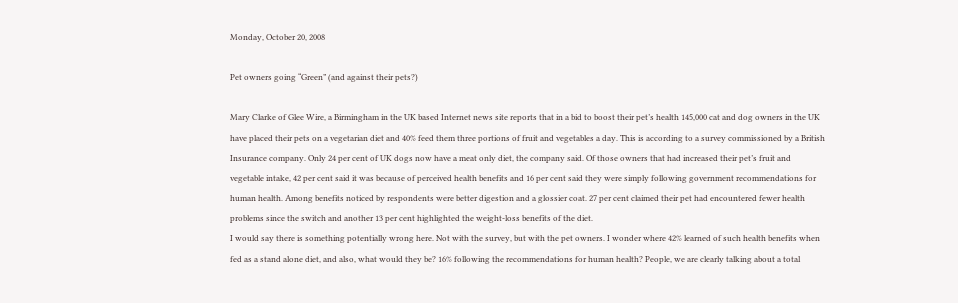Monday, October 20, 2008

Pet owners going “Green” (and against their pets?)

Mary Clarke of Glee Wire, a Birmingham in the UK based Internet news site reports that in a bid to boost their pet’s health 145,000 cat and dog owners in the UK have placed their pets on a vegetarian diet and 40% feed them three portions of fruit and vegetables a day. This is according to a survey commissioned by a British Insurance company. Only 24 per cent of UK dogs now have a meat only diet, the company said. Of those owners that had increased their pet’s fruit and vegetable intake, 42 per cent said it was because of perceived health benefits and 16 per cent said they were simply following government recommendations for human health. Among benefits noticed by respondents were better digestion and a glossier coat. 27 per cent claimed their pet had encountered fewer health problems since the switch and another 13 per cent highlighted the weight-loss benefits of the diet.
I would say there is something potentially wrong here. Not with the survey, but with the pet owners. I wonder where 42% learned of such health benefits when fed as a stand alone diet, and also, what would they be? 16% following the recommendations for human health? People, we are clearly talking about a total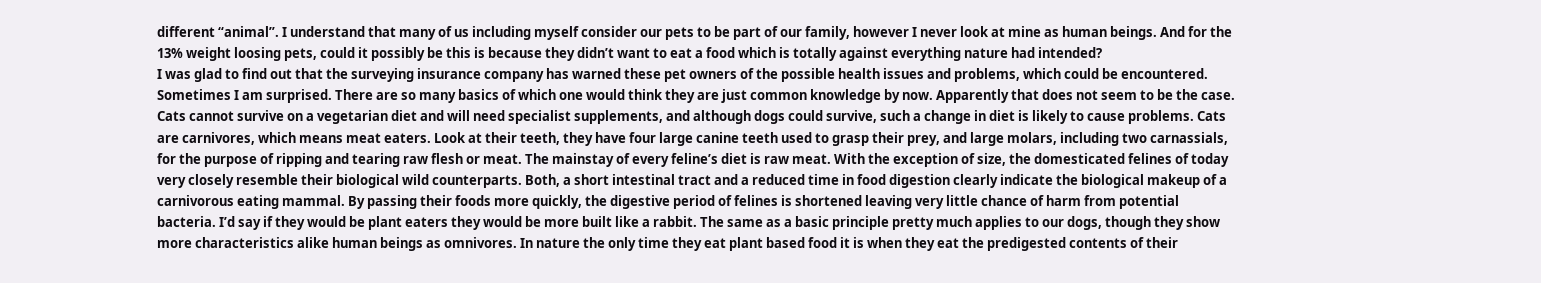different “animal”. I understand that many of us including myself consider our pets to be part of our family, however I never look at mine as human beings. And for the 13% weight loosing pets, could it possibly be this is because they didn’t want to eat a food which is totally against everything nature had intended?
I was glad to find out that the surveying insurance company has warned these pet owners of the possible health issues and problems, which could be encountered.
Sometimes I am surprised. There are so many basics of which one would think they are just common knowledge by now. Apparently that does not seem to be the case. Cats cannot survive on a vegetarian diet and will need specialist supplements, and although dogs could survive, such a change in diet is likely to cause problems. Cats are carnivores, which means meat eaters. Look at their teeth, they have four large canine teeth used to grasp their prey, and large molars, including two carnassials, for the purpose of ripping and tearing raw flesh or meat. The mainstay of every feline’s diet is raw meat. With the exception of size, the domesticated felines of today very closely resemble their biological wild counterparts. Both, a short intestinal tract and a reduced time in food digestion clearly indicate the biological makeup of a carnivorous eating mammal. By passing their foods more quickly, the digestive period of felines is shortened leaving very little chance of harm from potential bacteria. I’d say if they would be plant eaters they would be more built like a rabbit. The same as a basic principle pretty much applies to our dogs, though they show more characteristics alike human beings as omnivores. In nature the only time they eat plant based food it is when they eat the predigested contents of their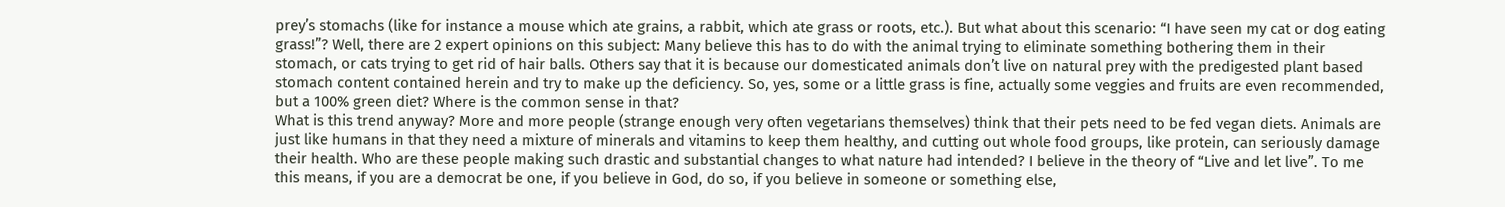prey’s stomachs (like for instance a mouse which ate grains, a rabbit, which ate grass or roots, etc.). But what about this scenario: “I have seen my cat or dog eating grass!”? Well, there are 2 expert opinions on this subject: Many believe this has to do with the animal trying to eliminate something bothering them in their stomach, or cats trying to get rid of hair balls. Others say that it is because our domesticated animals don’t live on natural prey with the predigested plant based stomach content contained herein and try to make up the deficiency. So, yes, some or a little grass is fine, actually some veggies and fruits are even recommended, but a 100% green diet? Where is the common sense in that?
What is this trend anyway? More and more people (strange enough very often vegetarians themselves) think that their pets need to be fed vegan diets. Animals are just like humans in that they need a mixture of minerals and vitamins to keep them healthy, and cutting out whole food groups, like protein, can seriously damage their health. Who are these people making such drastic and substantial changes to what nature had intended? I believe in the theory of “Live and let live”. To me this means, if you are a democrat be one, if you believe in God, do so, if you believe in someone or something else,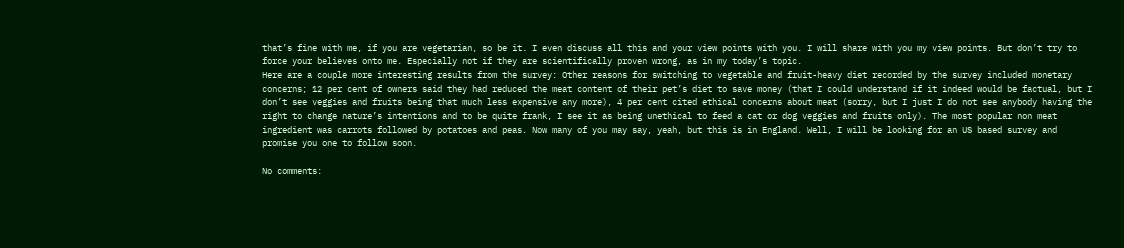that’s fine with me, if you are vegetarian, so be it. I even discuss all this and your view points with you. I will share with you my view points. But don’t try to force your believes onto me. Especially not if they are scientifically proven wrong, as in my today’s topic.
Here are a couple more interesting results from the survey: Other reasons for switching to vegetable and fruit-heavy diet recorded by the survey included monetary concerns; 12 per cent of owners said they had reduced the meat content of their pet’s diet to save money (that I could understand if it indeed would be factual, but I don’t see veggies and fruits being that much less expensive any more), 4 per cent cited ethical concerns about meat (sorry, but I just I do not see anybody having the right to change nature’s intentions and to be quite frank, I see it as being unethical to feed a cat or dog veggies and fruits only). The most popular non meat ingredient was carrots followed by potatoes and peas. Now many of you may say, yeah, but this is in England. Well, I will be looking for an US based survey and promise you one to follow soon.

No comments: